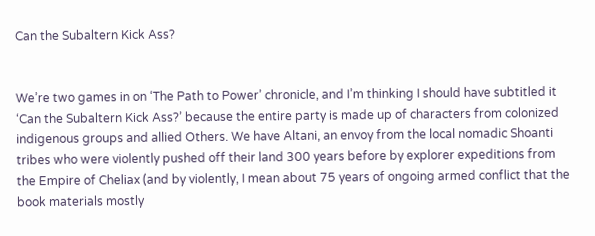Can the Subaltern Kick Ass?


We’re two games in on ‘The Path to Power’ chronicle, and I’m thinking I should have subtitled it ‘Can the Subaltern Kick Ass?’ because the entire party is made up of characters from colonized indigenous groups and allied Others. We have Altani, an envoy from the local nomadic Shoanti tribes who were violently pushed off their land 300 years before by explorer expeditions from the Empire of Cheliax (and by violently, I mean about 75 years of ongoing armed conflict that the book materials mostly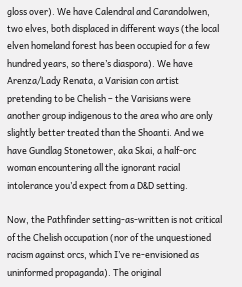gloss over). We have Calendral and Carandolwen, two elves, both displaced in different ways (the local elven homeland forest has been occupied for a few hundred years, so there’s diaspora). We have Arenza/Lady Renata, a Varisian con artist pretending to be Chelish – the Varisians were another group indigenous to the area who are only slightly better treated than the Shoanti. And we have Gundlag Stonetower, aka Skai, a half-orc woman encountering all the ignorant racial intolerance you’d expect from a D&D setting.

Now, the Pathfinder setting-as-written is not critical of the Chelish occupation (nor of the unquestioned racism against orcs, which I’ve re-envisioned as uninformed propaganda). The original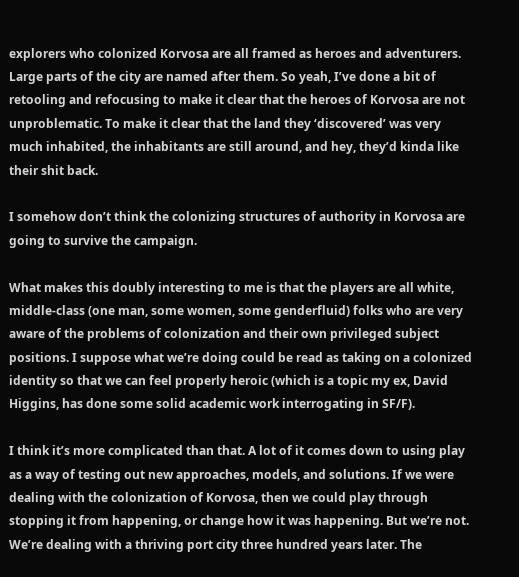explorers who colonized Korvosa are all framed as heroes and adventurers. Large parts of the city are named after them. So yeah, I’ve done a bit of retooling and refocusing to make it clear that the heroes of Korvosa are not unproblematic. To make it clear that the land they ‘discovered’ was very much inhabited, the inhabitants are still around, and hey, they’d kinda like their shit back.

I somehow don’t think the colonizing structures of authority in Korvosa are going to survive the campaign.

What makes this doubly interesting to me is that the players are all white, middle-class (one man, some women, some genderfluid) folks who are very aware of the problems of colonization and their own privileged subject positions. I suppose what we’re doing could be read as taking on a colonized identity so that we can feel properly heroic (which is a topic my ex, David Higgins, has done some solid academic work interrogating in SF/F).

I think it’s more complicated than that. A lot of it comes down to using play as a way of testing out new approaches, models, and solutions. If we were dealing with the colonization of Korvosa, then we could play through stopping it from happening, or change how it was happening. But we’re not. We’re dealing with a thriving port city three hundred years later. The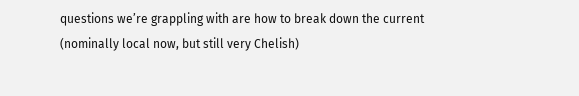questions we’re grappling with are how to break down the current (nominally local now, but still very Chelish)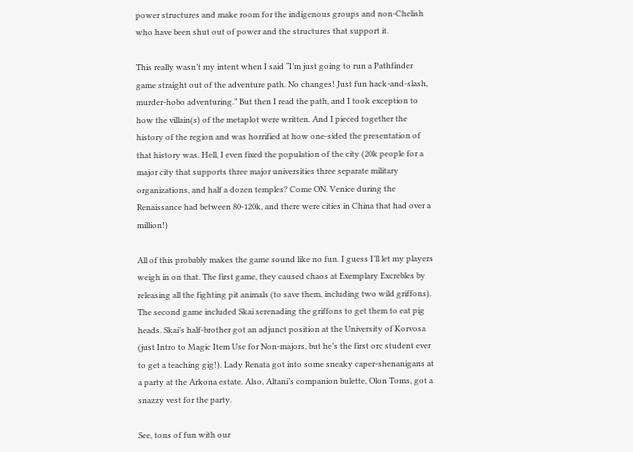power structures and make room for the indigenous groups and non-Chelish who have been shut out of power and the structures that support it.

This really wasn’t my intent when I said “I’m just going to run a Pathfinder game straight out of the adventure path. No changes! Just fun hack-and-slash, murder-hobo adventuring.” But then I read the path, and I took exception to how the villain(s) of the metaplot were written. And I pieced together the history of the region and was horrified at how one-sided the presentation of that history was. Hell, I even fixed the population of the city (20k people for a major city that supports three major universities three separate military organizations, and half a dozen temples? Come ON. Venice during the Renaissance had between 80-120k, and there were cities in China that had over a million!)

All of this probably makes the game sound like no fun. I guess I’ll let my players weigh in on that. The first game, they caused chaos at Exemplary Excrebles by releasing all the fighting pit animals (to save them, including two wild griffons). The second game included Skai serenading the griffons to get them to eat pig heads. Skai’s half-brother got an adjunct position at the University of Korvosa (just Intro to Magic Item Use for Non-majors, but he’s the first orc student ever to get a teaching gig!). Lady Renata got into some sneaky caper-shenanigans at a party at the Arkona estate. Also, Altani’s companion bulette, Olon Toms, got a snazzy vest for the party.

See, tons of fun with our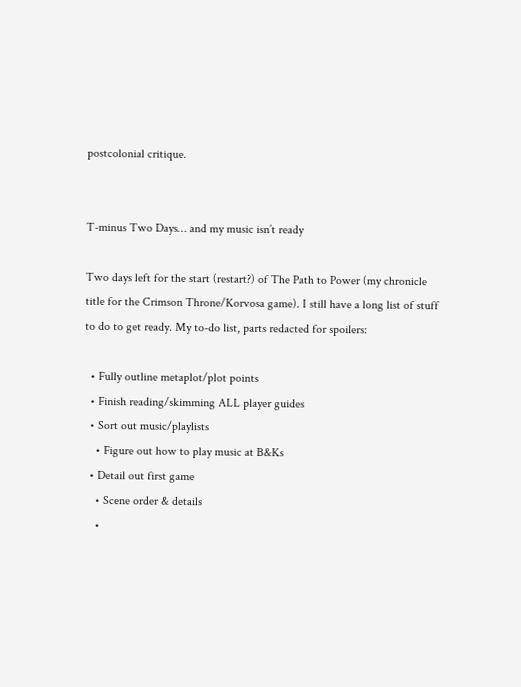postcolonial critique.


T-minus Two Days… and my music isn’t ready

Two days left for the start (restart?) of The Path to Power (my chronicle title for the Crimson Throne/Korvosa game). I still have a long list of stuff to do to get ready. My to-do list, parts redacted for spoilers:

  • Fully outline metaplot/plot points
  • Finish reading/skimming ALL player guides
  • Sort out music/playlists
    • Figure out how to play music at B&Ks
  • Detail out first game
    • Scene order & details
    •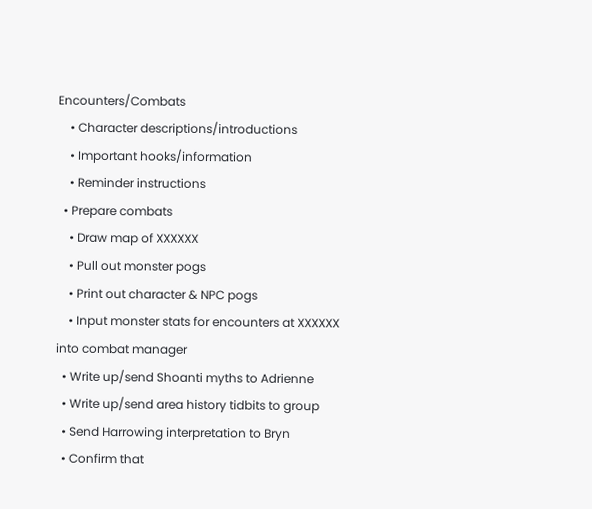Encounters/Combats
    • Character descriptions/introductions
    • Important hooks/information
    • Reminder instructions
  • Prepare combats
    • Draw map of XXXXXX
    • Pull out monster pogs
    • Print out character & NPC pogs
    • Input monster stats for encounters at XXXXXX into combat manager
  • Write up/send Shoanti myths to Adrienne
  • Write up/send area history tidbits to group
  • Send Harrowing interpretation to Bryn
  • Confirm that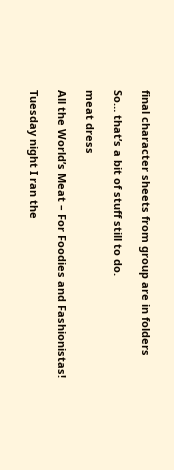final character sheets from group are in folders

So… that’s a bit of stuff still to do.

meat dress

All the World’s Meat – For Foodies and Fashionistas!

Tuesday night I ran the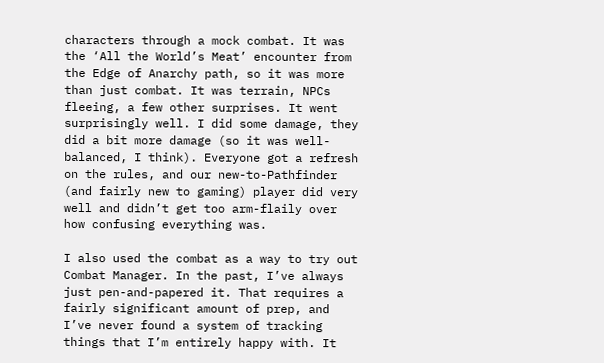characters through a mock combat. It was the ‘All the World’s Meat’ encounter from the Edge of Anarchy path, so it was more than just combat. It was terrain, NPCs fleeing, a few other surprises. It went surprisingly well. I did some damage, they did a bit more damage (so it was well-balanced, I think). Everyone got a refresh on the rules, and our new-to-Pathfinder (and fairly new to gaming) player did very well and didn’t get too arm-flaily over how confusing everything was.

I also used the combat as a way to try out Combat Manager. In the past, I’ve always just pen-and-papered it. That requires a fairly significant amount of prep, and I’ve never found a system of tracking things that I’m entirely happy with. It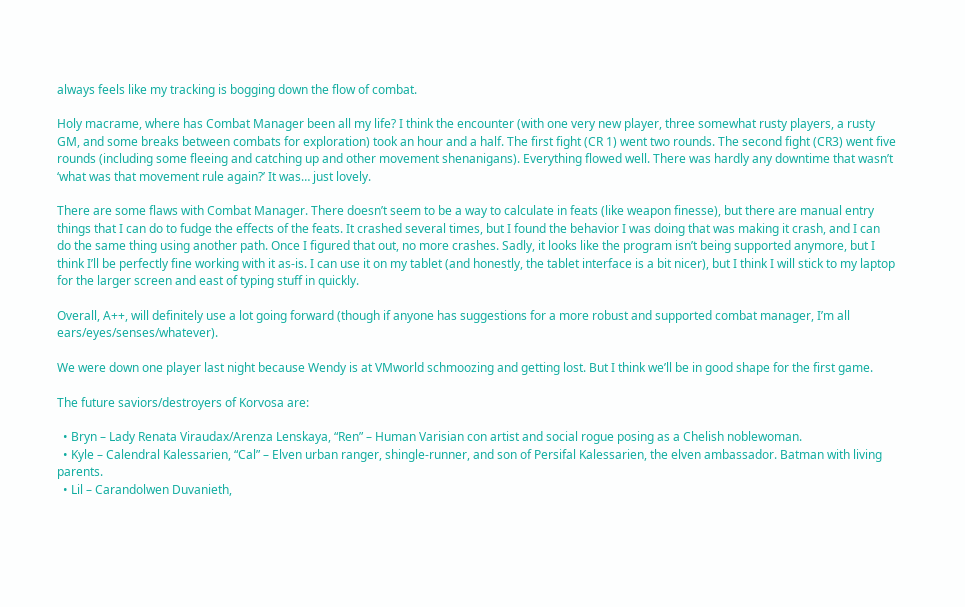always feels like my tracking is bogging down the flow of combat.

Holy macrame, where has Combat Manager been all my life? I think the encounter (with one very new player, three somewhat rusty players, a rusty GM, and some breaks between combats for exploration) took an hour and a half. The first fight (CR 1) went two rounds. The second fight (CR3) went five rounds (including some fleeing and catching up and other movement shenanigans). Everything flowed well. There was hardly any downtime that wasn’t ‘what was that movement rule again?’ It was… just lovely.

There are some flaws with Combat Manager. There doesn’t seem to be a way to calculate in feats (like weapon finesse), but there are manual entry things that I can do to fudge the effects of the feats. It crashed several times, but I found the behavior I was doing that was making it crash, and I can do the same thing using another path. Once I figured that out, no more crashes. Sadly, it looks like the program isn’t being supported anymore, but I think I’ll be perfectly fine working with it as-is. I can use it on my tablet (and honestly, the tablet interface is a bit nicer), but I think I will stick to my laptop for the larger screen and east of typing stuff in quickly.

Overall, A++, will definitely use a lot going forward (though if anyone has suggestions for a more robust and supported combat manager, I’m all ears/eyes/senses/whatever).

We were down one player last night because Wendy is at VMworld schmoozing and getting lost. But I think we’ll be in good shape for the first game.

The future saviors/destroyers of Korvosa are:

  • Bryn – Lady Renata Viraudax/Arenza Lenskaya, “Ren” – Human Varisian con artist and social rogue posing as a Chelish noblewoman.
  • Kyle – Calendral Kalessarien, “Cal” – Elven urban ranger, shingle-runner, and son of Persifal Kalessarien, the elven ambassador. Batman with living parents.
  • Lil – Carandolwen Duvanieth,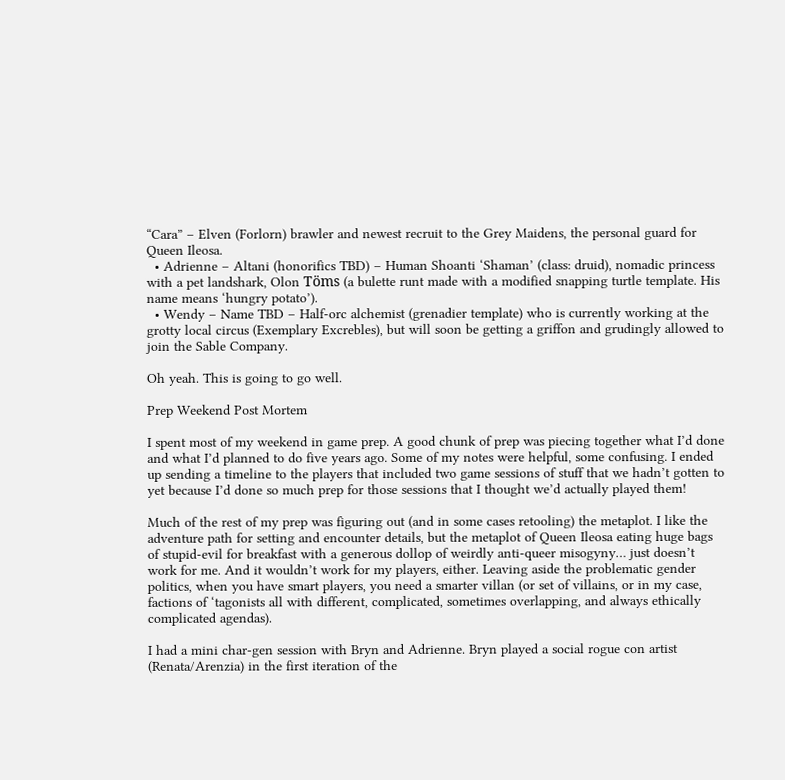“Cara” – Elven (Forlorn) brawler and newest recruit to the Grey Maidens, the personal guard for Queen Ileosa.
  • Adrienne – Altani (honorifics TBD) – Human Shoanti ‘Shaman’ (class: druid), nomadic princess with a pet landshark, Olon Töms (a bulette runt made with a modified snapping turtle template. His name means ‘hungry potato’).
  • Wendy – Name TBD – Half-orc alchemist (grenadier template) who is currently working at the grotty local circus (Exemplary Excrebles), but will soon be getting a griffon and grudingly allowed to join the Sable Company.

Oh yeah. This is going to go well.

Prep Weekend Post Mortem

I spent most of my weekend in game prep. A good chunk of prep was piecing together what I’d done and what I’d planned to do five years ago. Some of my notes were helpful, some confusing. I ended up sending a timeline to the players that included two game sessions of stuff that we hadn’t gotten to yet because I’d done so much prep for those sessions that I thought we’d actually played them!

Much of the rest of my prep was figuring out (and in some cases retooling) the metaplot. I like the adventure path for setting and encounter details, but the metaplot of Queen Ileosa eating huge bags of stupid-evil for breakfast with a generous dollop of weirdly anti-queer misogyny… just doesn’t work for me. And it wouldn’t work for my players, either. Leaving aside the problematic gender politics, when you have smart players, you need a smarter villan (or set of villains, or in my case, factions of ‘tagonists all with different, complicated, sometimes overlapping, and always ethically complicated agendas).

I had a mini char-gen session with Bryn and Adrienne. Bryn played a social rogue con artist (Renata/Arenzia) in the first iteration of the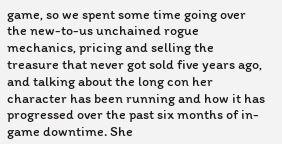game, so we spent some time going over the new-to-us unchained rogue mechanics, pricing and selling the treasure that never got sold five years ago, and talking about the long con her character has been running and how it has progressed over the past six months of in-game downtime. She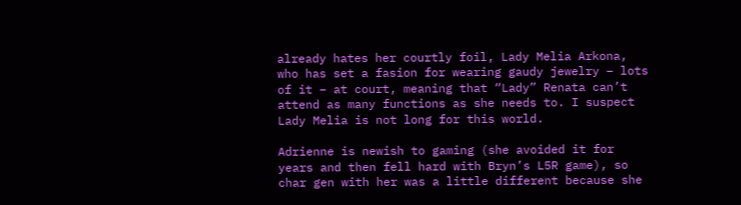already hates her courtly foil, Lady Melia Arkona, who has set a fasion for wearing gaudy jewelry – lots of it – at court, meaning that “Lady” Renata can’t attend as many functions as she needs to. I suspect Lady Melia is not long for this world.

Adrienne is newish to gaming (she avoided it for years and then fell hard with Bryn’s L5R game), so char gen with her was a little different because she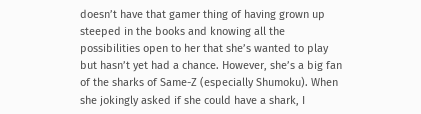doesn’t have that gamer thing of having grown up steeped in the books and knowing all the possibilities open to her that she’s wanted to play but hasn’t yet had a chance. However, she’s a big fan of the sharks of Same-Z (especially Shumoku). When she jokingly asked if she could have a shark, I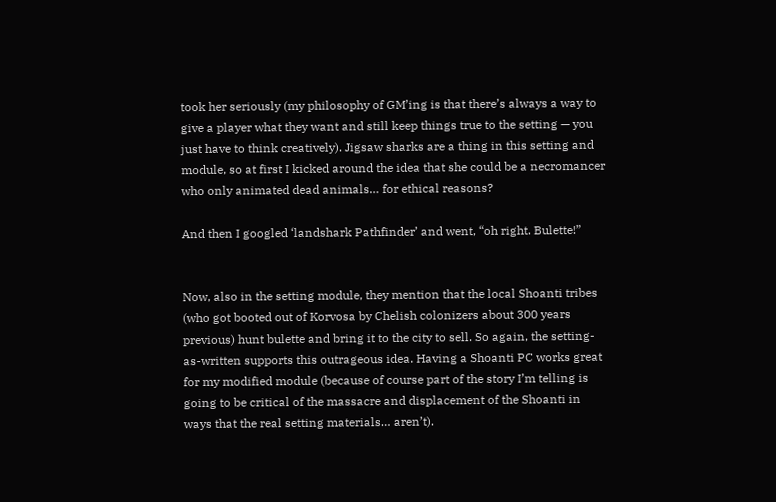took her seriously (my philosophy of GM’ing is that there’s always a way to give a player what they want and still keep things true to the setting — you just have to think creatively). Jigsaw sharks are a thing in this setting and module, so at first I kicked around the idea that she could be a necromancer who only animated dead animals… for ethical reasons?

And then I googled ‘landshark Pathfinder’ and went, “oh right. Bulette!”


Now, also in the setting module, they mention that the local Shoanti tribes (who got booted out of Korvosa by Chelish colonizers about 300 years previous) hunt bulette and bring it to the city to sell. So again, the setting-as-written supports this outrageous idea. Having a Shoanti PC works great for my modified module (because of course part of the story I’m telling is going to be critical of the massacre and displacement of the Shoanti in ways that the real setting materials… aren’t).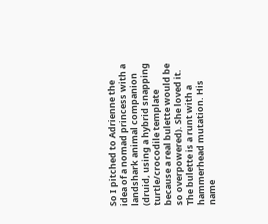So I pitched to Adrienne the idea of a nomad princess with a landshark animal companion (druid, using a hybrid snapping turtle/crocodile template because a real bulette would be so overpowered). She loved it. The bulette is a runt with a hammerhead mutation. His name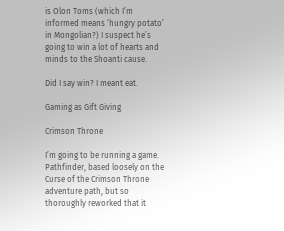is Olon Toms (which I’m informed means ‘hungry potato’ in Mongolian?) I suspect he’s going to win a lot of hearts and minds to the Shoanti cause.

Did I say win? I meant eat.

Gaming as Gift Giving

Crimson Throne

I’m going to be running a game. Pathfinder, based loosely on the Curse of the Crimson Throne adventure path, but so thoroughly reworked that it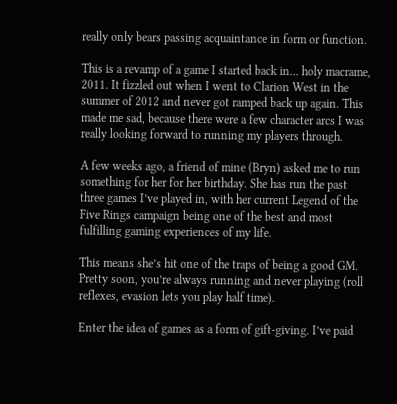really only bears passing acquaintance in form or function.

This is a revamp of a game I started back in… holy macrame, 2011. It fizzled out when I went to Clarion West in the summer of 2012 and never got ramped back up again. This made me sad, because there were a few character arcs I was really looking forward to running my players through.

A few weeks ago, a friend of mine (Bryn) asked me to run something for her for her birthday. She has run the past three games I’ve played in, with her current Legend of the Five Rings campaign being one of the best and most fulfilling gaming experiences of my life.

This means she’s hit one of the traps of being a good GM. Pretty soon, you’re always running and never playing (roll reflexes, evasion lets you play half time).

Enter the idea of games as a form of gift-giving. I’ve paid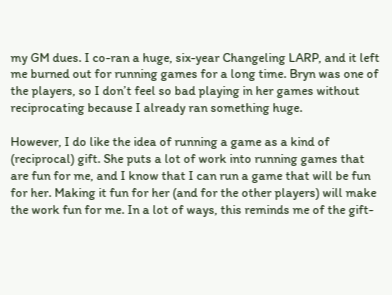my GM dues. I co-ran a huge, six-year Changeling LARP, and it left me burned out for running games for a long time. Bryn was one of the players, so I don’t feel so bad playing in her games without reciprocating because I already ran something huge.

However, I do like the idea of running a game as a kind of (reciprocal) gift. She puts a lot of work into running games that are fun for me, and I know that I can run a game that will be fun for her. Making it fun for her (and for the other players) will make the work fun for me. In a lot of ways, this reminds me of the gift-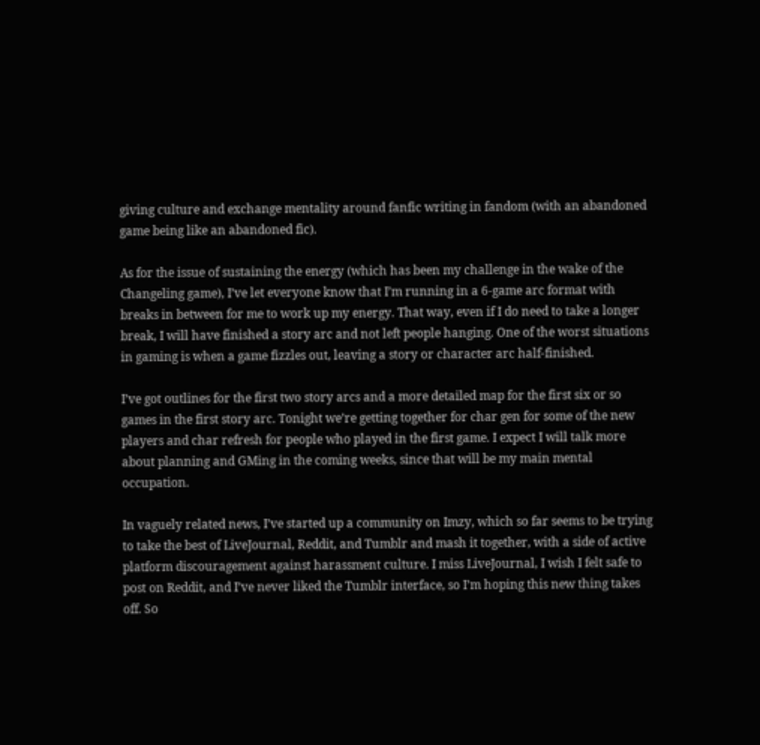giving culture and exchange mentality around fanfic writing in fandom (with an abandoned game being like an abandoned fic).

As for the issue of sustaining the energy (which has been my challenge in the wake of the Changeling game), I’ve let everyone know that I’m running in a 6-game arc format with breaks in between for me to work up my energy. That way, even if I do need to take a longer break, I will have finished a story arc and not left people hanging. One of the worst situations in gaming is when a game fizzles out, leaving a story or character arc half-finished.

I’ve got outlines for the first two story arcs and a more detailed map for the first six or so games in the first story arc. Tonight we’re getting together for char gen for some of the new players and char refresh for people who played in the first game. I expect I will talk more about planning and GMing in the coming weeks, since that will be my main mental occupation.

In vaguely related news, I’ve started up a community on Imzy, which so far seems to be trying to take the best of LiveJournal, Reddit, and Tumblr and mash it together, with a side of active platform discouragement against harassment culture. I miss LiveJournal, I wish I felt safe to post on Reddit, and I’ve never liked the Tumblr interface, so I’m hoping this new thing takes off. So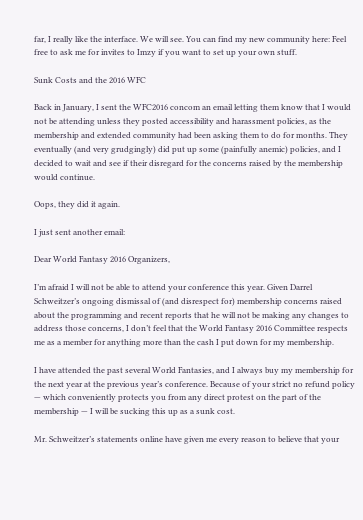far, I really like the interface. We will see. You can find my new community here: Feel free to ask me for invites to Imzy if you want to set up your own stuff.

Sunk Costs and the 2016 WFC

Back in January, I sent the WFC2016 concom an email letting them know that I would not be attending unless they posted accessibility and harassment policies, as the membership and extended community had been asking them to do for months. They eventually (and very grudgingly) did put up some (painfully anemic) policies, and I decided to wait and see if their disregard for the concerns raised by the membership would continue.

Oops, they did it again.

I just sent another email:

Dear World Fantasy 2016 Organizers,

I’m afraid I will not be able to attend your conference this year. Given Darrel Schweitzer’s ongoing dismissal of (and disrespect for) membership concerns raised about the programming and recent reports that he will not be making any changes to address those concerns, I don’t feel that the World Fantasy 2016 Committee respects me as a member for anything more than the cash I put down for my membership.

I have attended the past several World Fantasies, and I always buy my membership for the next year at the previous year’s conference. Because of your strict no refund policy — which conveniently protects you from any direct protest on the part of the membership — I will be sucking this up as a sunk cost.

Mr. Schweitzer’s statements online have given me every reason to believe that your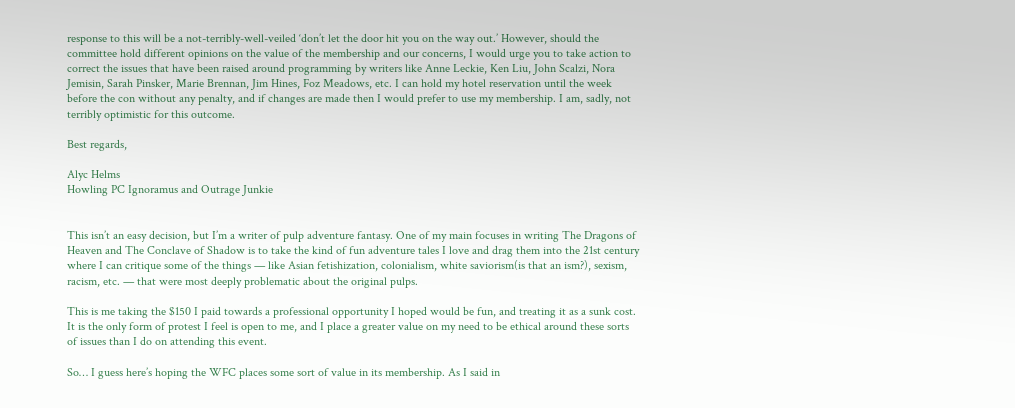response to this will be a not-terribly-well-veiled ‘don’t let the door hit you on the way out.’ However, should the committee hold different opinions on the value of the membership and our concerns, I would urge you to take action to correct the issues that have been raised around programming by writers like Anne Leckie, Ken Liu, John Scalzi, Nora Jemisin, Sarah Pinsker, Marie Brennan, Jim Hines, Foz Meadows, etc. I can hold my hotel reservation until the week before the con without any penalty, and if changes are made then I would prefer to use my membership. I am, sadly, not terribly optimistic for this outcome.

Best regards,

Alyc Helms
Howling PC Ignoramus and Outrage Junkie


This isn’t an easy decision, but I’m a writer of pulp adventure fantasy. One of my main focuses in writing The Dragons of Heaven and The Conclave of Shadow is to take the kind of fun adventure tales I love and drag them into the 21st century where I can critique some of the things — like Asian fetishization, colonialism, white saviorism(is that an ism?), sexism, racism, etc. — that were most deeply problematic about the original pulps.

This is me taking the $150 I paid towards a professional opportunity I hoped would be fun, and treating it as a sunk cost. It is the only form of protest I feel is open to me, and I place a greater value on my need to be ethical around these sorts of issues than I do on attending this event.

So… I guess here’s hoping the WFC places some sort of value in its membership. As I said in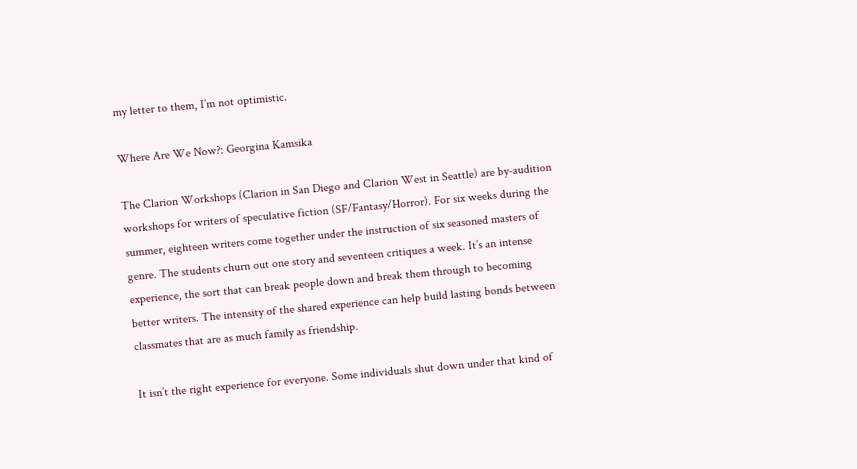my letter to them, I’m not optimistic.

Where Are We Now?: Georgina Kamsika

The Clarion Workshops (Clarion in San Diego and Clarion West in Seattle) are by-audition workshops for writers of speculative fiction (SF/Fantasy/Horror). For six weeks during the summer, eighteen writers come together under the instruction of six seasoned masters of genre. The students churn out one story and seventeen critiques a week. It’s an intense experience, the sort that can break people down and break them through to becoming better writers. The intensity of the shared experience can help build lasting bonds between classmates that are as much family as friendship.

It isn’t the right experience for everyone. Some individuals shut down under that kind of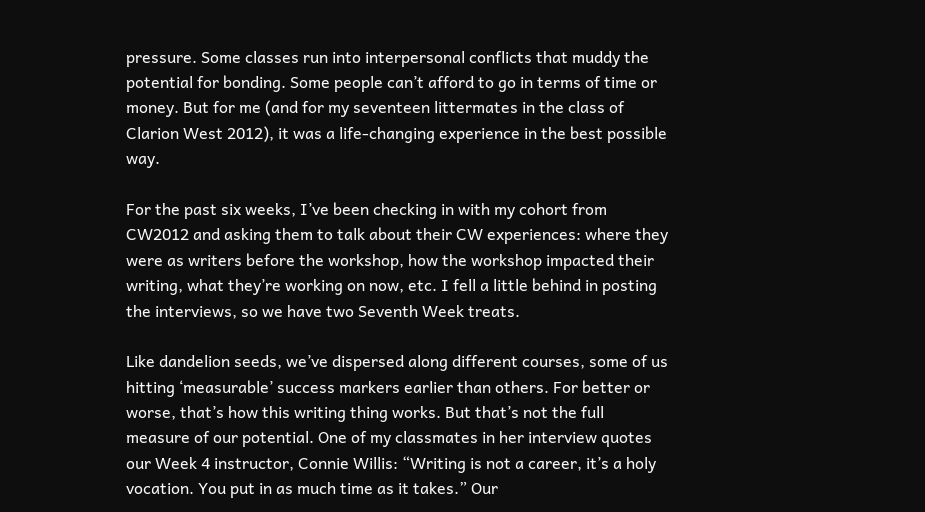pressure. Some classes run into interpersonal conflicts that muddy the potential for bonding. Some people can’t afford to go in terms of time or money. But for me (and for my seventeen littermates in the class of Clarion West 2012), it was a life-changing experience in the best possible way.

For the past six weeks, I’ve been checking in with my cohort from CW2012 and asking them to talk about their CW experiences: where they were as writers before the workshop, how the workshop impacted their writing, what they’re working on now, etc. I fell a little behind in posting the interviews, so we have two Seventh Week treats.

Like dandelion seeds, we’ve dispersed along different courses, some of us hitting ‘measurable’ success markers earlier than others. For better or worse, that’s how this writing thing works. But that’s not the full measure of our potential. One of my classmates in her interview quotes our Week 4 instructor, Connie Willis: “Writing is not a career, it’s a holy vocation. You put in as much time as it takes.” Our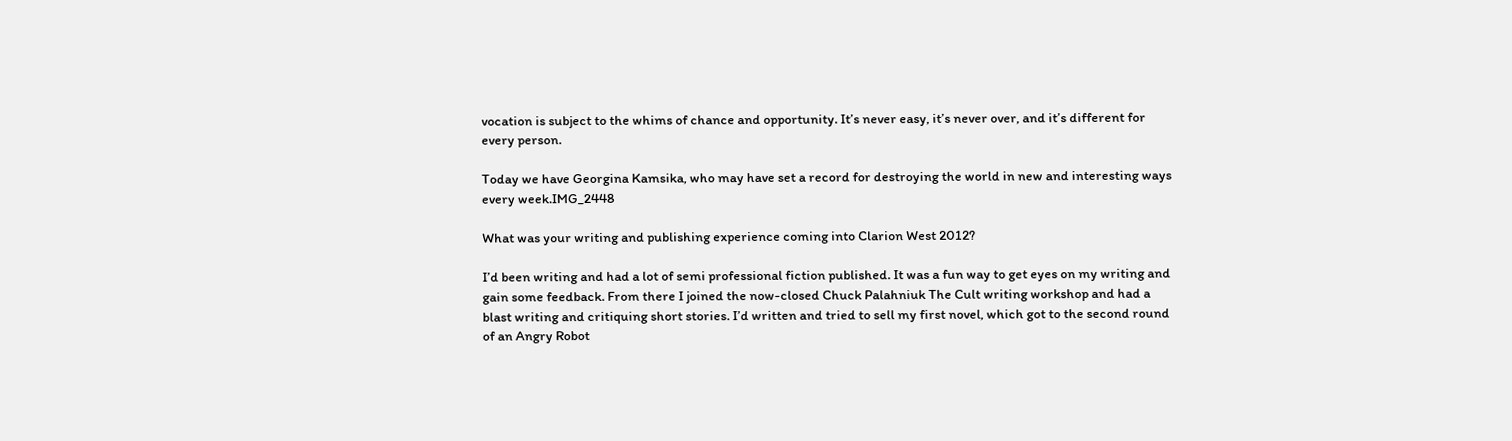vocation is subject to the whims of chance and opportunity. It’s never easy, it’s never over, and it’s different for every person.

Today we have Georgina Kamsika, who may have set a record for destroying the world in new and interesting ways every week.IMG_2448

What was your writing and publishing experience coming into Clarion West 2012?

I’d been writing and had a lot of semi professional fiction published. It was a fun way to get eyes on my writing and gain some feedback. From there I joined the now-closed Chuck Palahniuk The Cult writing workshop and had a blast writing and critiquing short stories. I’d written and tried to sell my first novel, which got to the second round of an Angry Robot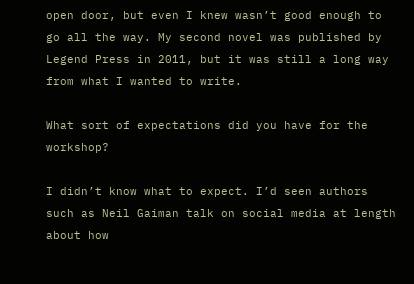open door, but even I knew wasn’t good enough to go all the way. My second novel was published by Legend Press in 2011, but it was still a long way from what I wanted to write.

What sort of expectations did you have for the workshop?

I didn’t know what to expect. I’d seen authors such as Neil Gaiman talk on social media at length about how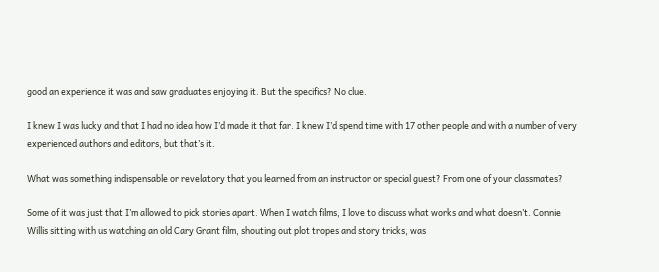good an experience it was and saw graduates enjoying it. But the specifics? No clue.

I knew I was lucky and that I had no idea how I’d made it that far. I knew I’d spend time with 17 other people and with a number of very experienced authors and editors, but that’s it.

What was something indispensable or revelatory that you learned from an instructor or special guest? From one of your classmates?

Some of it was just that I’m allowed to pick stories apart. When I watch films, I love to discuss what works and what doesn’t. Connie Willis sitting with us watching an old Cary Grant film, shouting out plot tropes and story tricks, was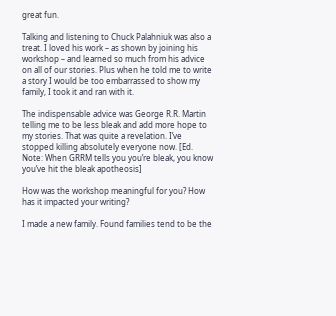great fun.

Talking and listening to Chuck Palahniuk was also a treat. I loved his work – as shown by joining his workshop – and learned so much from his advice on all of our stories. Plus when he told me to write a story I would be too embarrassed to show my family, I took it and ran with it.

The indispensable advice was George R.R. Martin telling me to be less bleak and add more hope to my stories. That was quite a revelation. I’ve stopped killing absolutely everyone now. [Ed. Note: When GRRM tells you you’re bleak, you know you’ve hit the bleak apotheosis]

How was the workshop meaningful for you? How has it impacted your writing?

I made a new family. Found families tend to be the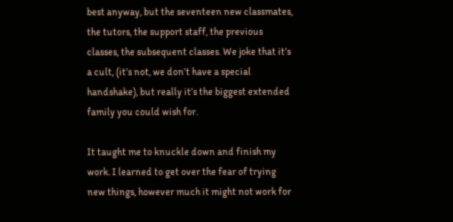best anyway, but the seventeen new classmates, the tutors, the support staff, the previous classes, the subsequent classes. We joke that it’s a cult, (it’s not, we don’t have a special handshake), but really it’s the biggest extended family you could wish for.

It taught me to knuckle down and finish my work. I learned to get over the fear of trying new things, however much it might not work for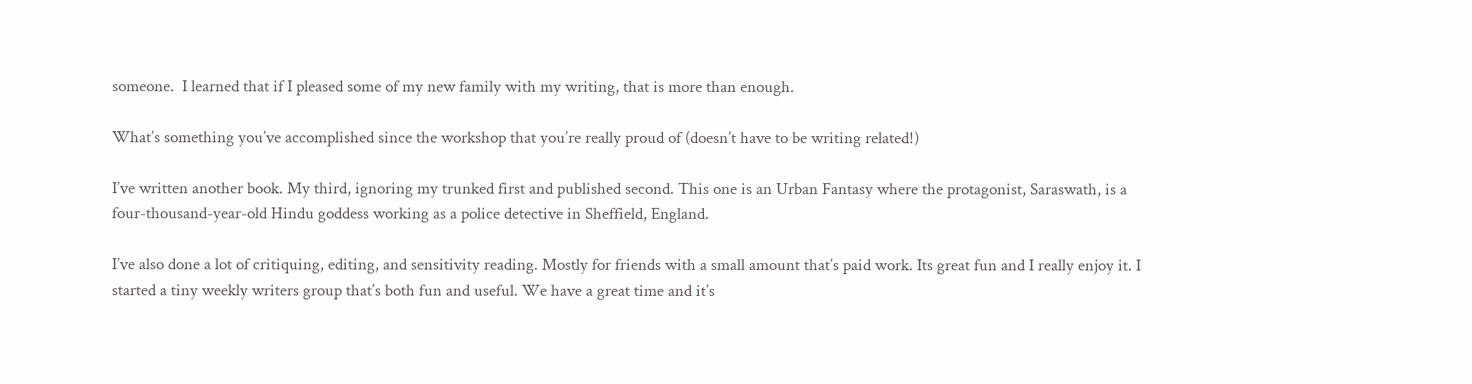someone.  I learned that if I pleased some of my new family with my writing, that is more than enough.

What’s something you’ve accomplished since the workshop that you’re really proud of (doesn’t have to be writing related!)

I’ve written another book. My third, ignoring my trunked first and published second. This one is an Urban Fantasy where the protagonist, Saraswath, is a four-thousand-year-old Hindu goddess working as a police detective in Sheffield, England.

I’ve also done a lot of critiquing, editing, and sensitivity reading. Mostly for friends with a small amount that’s paid work. Its great fun and I really enjoy it. I started a tiny weekly writers group that’s both fun and useful. We have a great time and it’s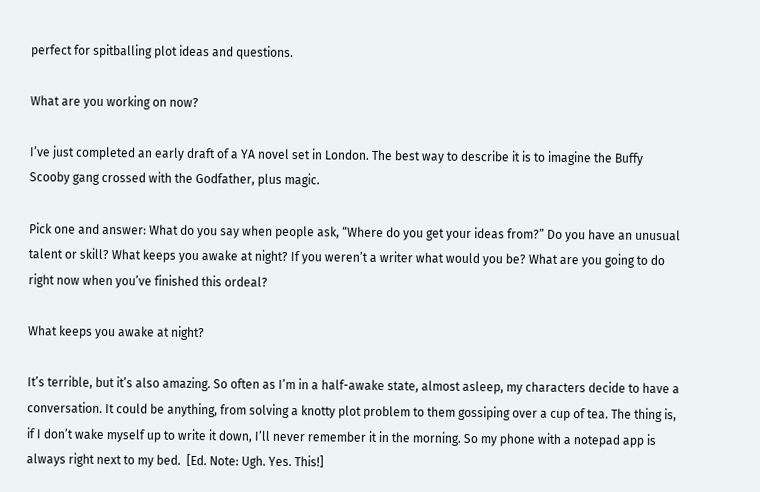perfect for spitballing plot ideas and questions.

What are you working on now?

I’ve just completed an early draft of a YA novel set in London. The best way to describe it is to imagine the Buffy Scooby gang crossed with the Godfather, plus magic.

Pick one and answer: What do you say when people ask, “Where do you get your ideas from?” Do you have an unusual talent or skill? What keeps you awake at night? If you weren’t a writer what would you be? What are you going to do right now when you’ve finished this ordeal?

What keeps you awake at night?

It’s terrible, but it’s also amazing. So often as I’m in a half-awake state, almost asleep, my characters decide to have a conversation. It could be anything, from solving a knotty plot problem to them gossiping over a cup of tea. The thing is, if I don’t wake myself up to write it down, I’ll never remember it in the morning. So my phone with a notepad app is always right next to my bed.  [Ed. Note: Ugh. Yes. This!]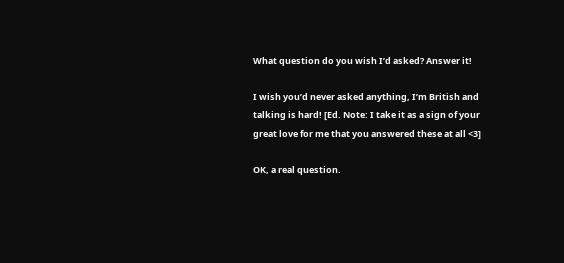What question do you wish I’d asked? Answer it!

I wish you’d never asked anything, I’m British and talking is hard! [Ed. Note: I take it as a sign of your great love for me that you answered these at all <3]

OK, a real question.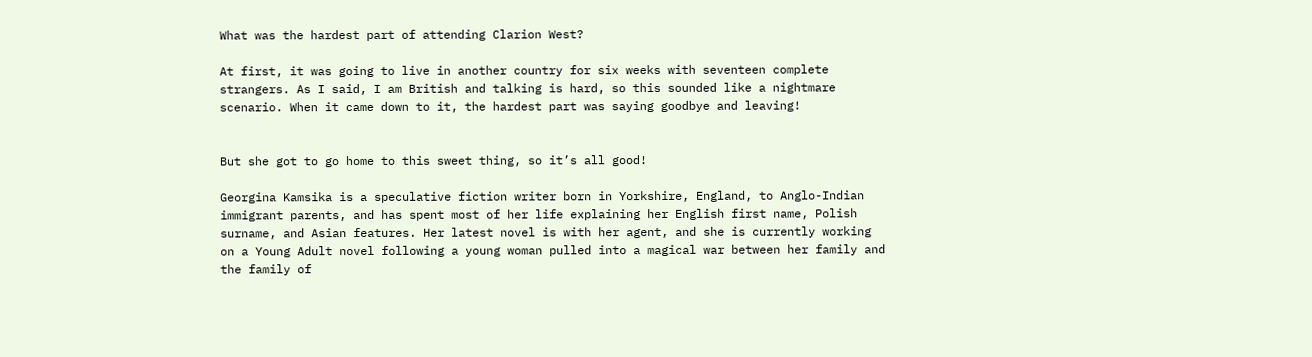What was the hardest part of attending Clarion West?

At first, it was going to live in another country for six weeks with seventeen complete strangers. As I said, I am British and talking is hard, so this sounded like a nightmare scenario. When it came down to it, the hardest part was saying goodbye and leaving!


But she got to go home to this sweet thing, so it’s all good!

Georgina Kamsika is a speculative fiction writer born in Yorkshire, England, to Anglo-Indian immigrant parents, and has spent most of her life explaining her English first name, Polish surname, and Asian features. Her latest novel is with her agent, and she is currently working on a Young Adult novel following a young woman pulled into a magical war between her family and the family of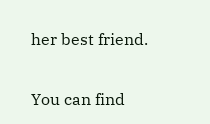her best friend.

You can find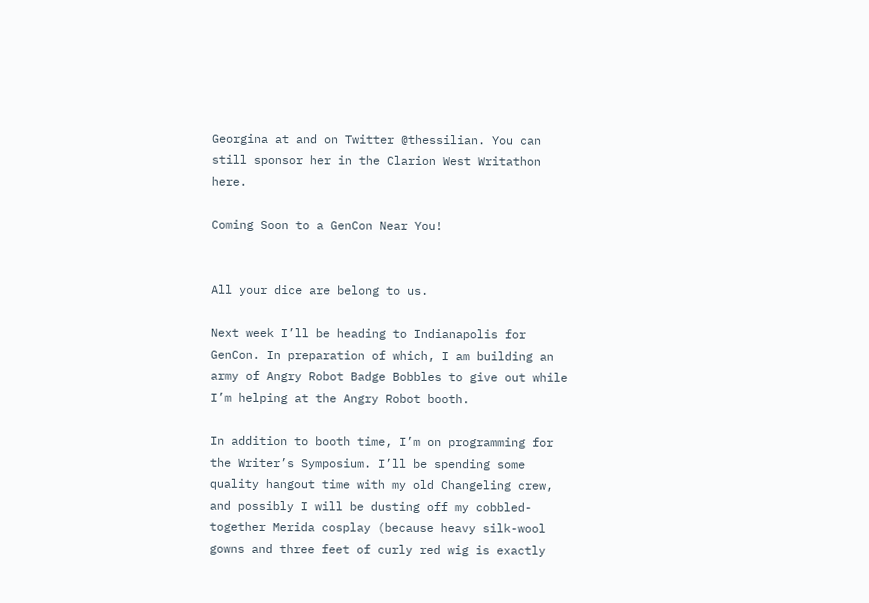Georgina at and on Twitter @thessilian. You can still sponsor her in the Clarion West Writathon here.

Coming Soon to a GenCon Near You!


All your dice are belong to us.

Next week I’ll be heading to Indianapolis for GenCon. In preparation of which, I am building an army of Angry Robot Badge Bobbles to give out while I’m helping at the Angry Robot booth.

In addition to booth time, I’m on programming for the Writer’s Symposium. I’ll be spending some quality hangout time with my old Changeling crew, and possibly I will be dusting off my cobbled-together Merida cosplay (because heavy silk-wool gowns and three feet of curly red wig is exactly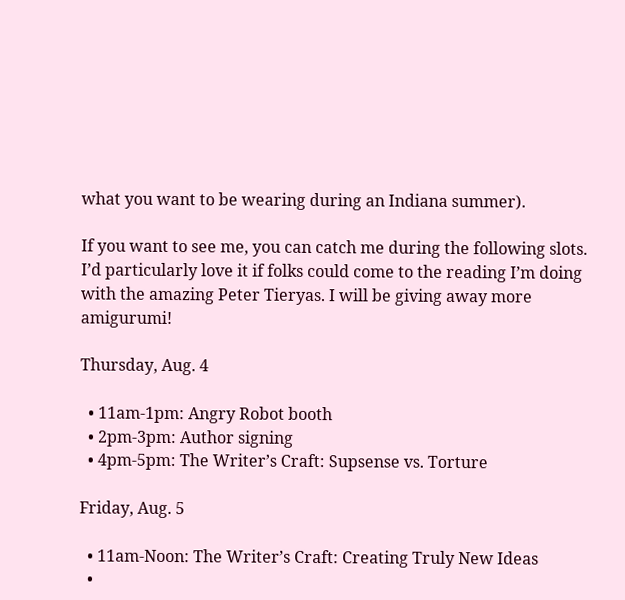what you want to be wearing during an Indiana summer).

If you want to see me, you can catch me during the following slots. I’d particularly love it if folks could come to the reading I’m doing with the amazing Peter Tieryas. I will be giving away more amigurumi!

Thursday, Aug. 4

  • 11am-1pm: Angry Robot booth
  • 2pm-3pm: Author signing
  • 4pm-5pm: The Writer’s Craft: Supsense vs. Torture

Friday, Aug. 5

  • 11am-Noon: The Writer’s Craft: Creating Truly New Ideas
  •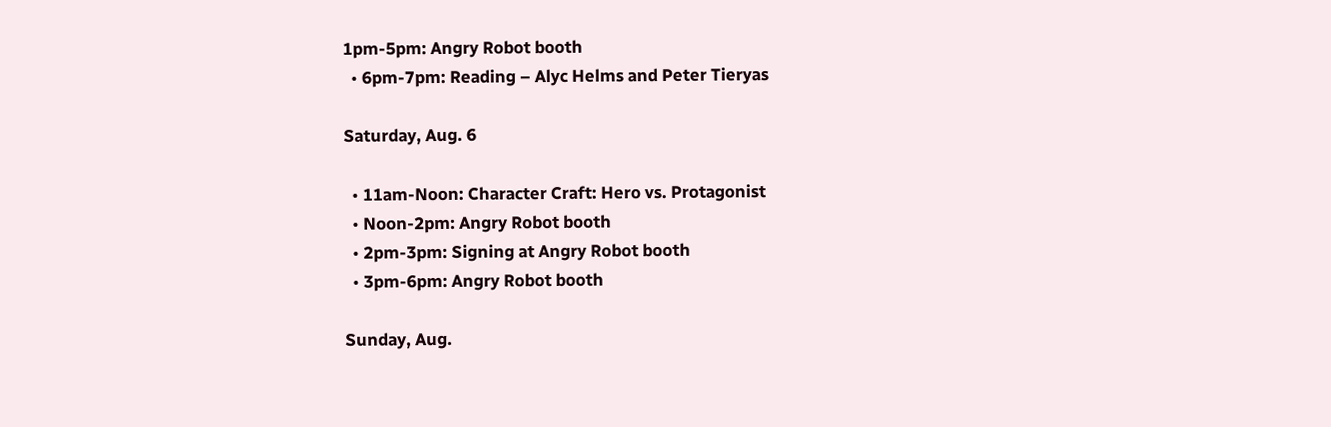1pm-5pm: Angry Robot booth
  • 6pm-7pm: Reading – Alyc Helms and Peter Tieryas

Saturday, Aug. 6

  • 11am-Noon: Character Craft: Hero vs. Protagonist
  • Noon-2pm: Angry Robot booth
  • 2pm-3pm: Signing at Angry Robot booth
  • 3pm-6pm: Angry Robot booth

Sunday, Aug.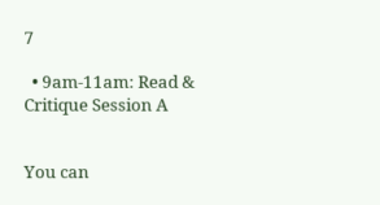7

  • 9am-11am: Read & Critique Session A


You can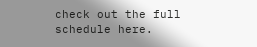check out the full schedule here.